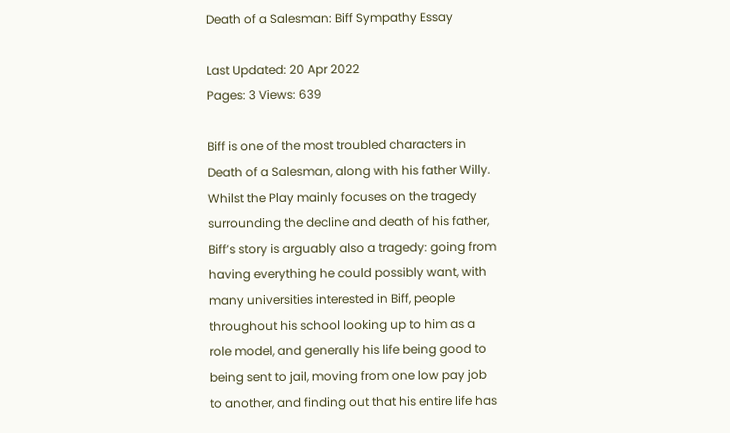Death of a Salesman: Biff Sympathy Essay

Last Updated: 20 Apr 2022
Pages: 3 Views: 639

Biff is one of the most troubled characters in Death of a Salesman, along with his father Willy. Whilst the Play mainly focuses on the tragedy surrounding the decline and death of his father, Biff’s story is arguably also a tragedy: going from having everything he could possibly want, with many universities interested in Biff, people throughout his school looking up to him as a role model, and generally his life being good to being sent to jail, moving from one low pay job to another, and finding out that his entire life has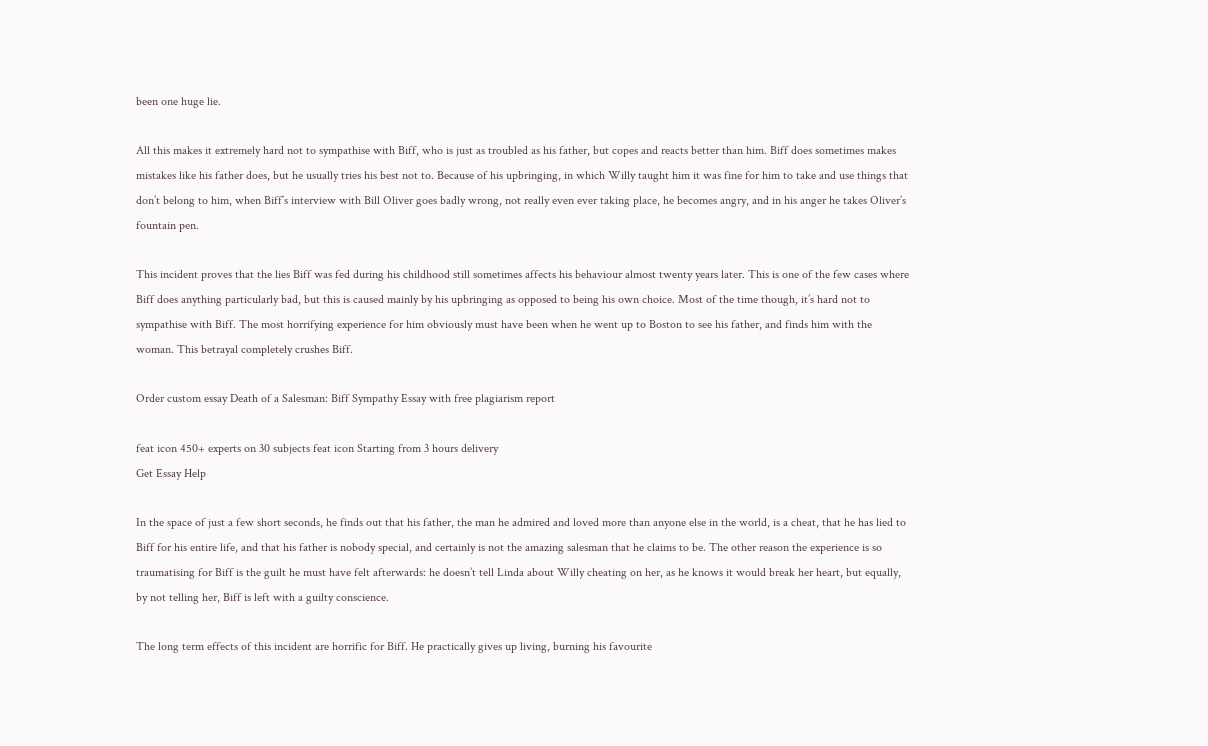been one huge lie.

All this makes it extremely hard not to sympathise with Biff, who is just as troubled as his father, but copes and reacts better than him. Biff does sometimes makes mistakes like his father does, but he usually tries his best not to. Because of his upbringing, in which Willy taught him it was fine for him to take and use things that don’t belong to him, when Biff’s interview with Bill Oliver goes badly wrong, not really even ever taking place, he becomes angry, and in his anger he takes Oliver’s fountain pen.

This incident proves that the lies Biff was fed during his childhood still sometimes affects his behaviour almost twenty years later. This is one of the few cases where Biff does anything particularly bad, but this is caused mainly by his upbringing as opposed to being his own choice. Most of the time though, it’s hard not to sympathise with Biff. The most horrifying experience for him obviously must have been when he went up to Boston to see his father, and finds him with the woman. This betrayal completely crushes Biff.

Order custom essay Death of a Salesman: Biff Sympathy Essay with free plagiarism report

feat icon 450+ experts on 30 subjects feat icon Starting from 3 hours delivery
Get Essay Help

In the space of just a few short seconds, he finds out that his father, the man he admired and loved more than anyone else in the world, is a cheat, that he has lied to Biff for his entire life, and that his father is nobody special, and certainly is not the amazing salesman that he claims to be. The other reason the experience is so traumatising for Biff is the guilt he must have felt afterwards: he doesn’t tell Linda about Willy cheating on her, as he knows it would break her heart, but equally, by not telling her, Biff is left with a guilty conscience.

The long term effects of this incident are horrific for Biff. He practically gives up living, burning his favourite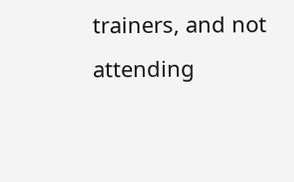trainers, and not attending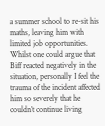a summer school to re-sit his maths, leaving him with limited job opportunities. Whilst one could argue that Biff reacted negatively in the situation, personally I feel the trauma of the incident affected him so severely that he couldn’t continue living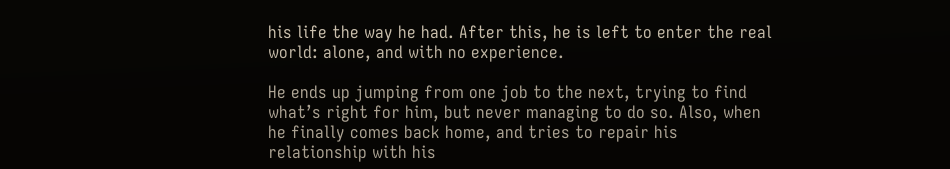his life the way he had. After this, he is left to enter the real world: alone, and with no experience.

He ends up jumping from one job to the next, trying to find what’s right for him, but never managing to do so. Also, when he finally comes back home, and tries to repair his relationship with his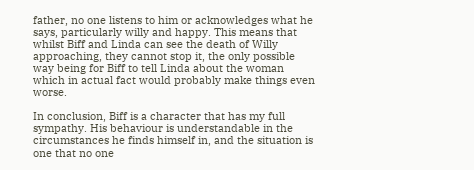father, no one listens to him or acknowledges what he says, particularly willy and happy. This means that whilst Biff and Linda can see the death of Willy approaching, they cannot stop it, the only possible way being for Biff to tell Linda about the woman which in actual fact would probably make things even worse.

In conclusion, Biff is a character that has my full sympathy. His behaviour is understandable in the circumstances he finds himself in, and the situation is one that no one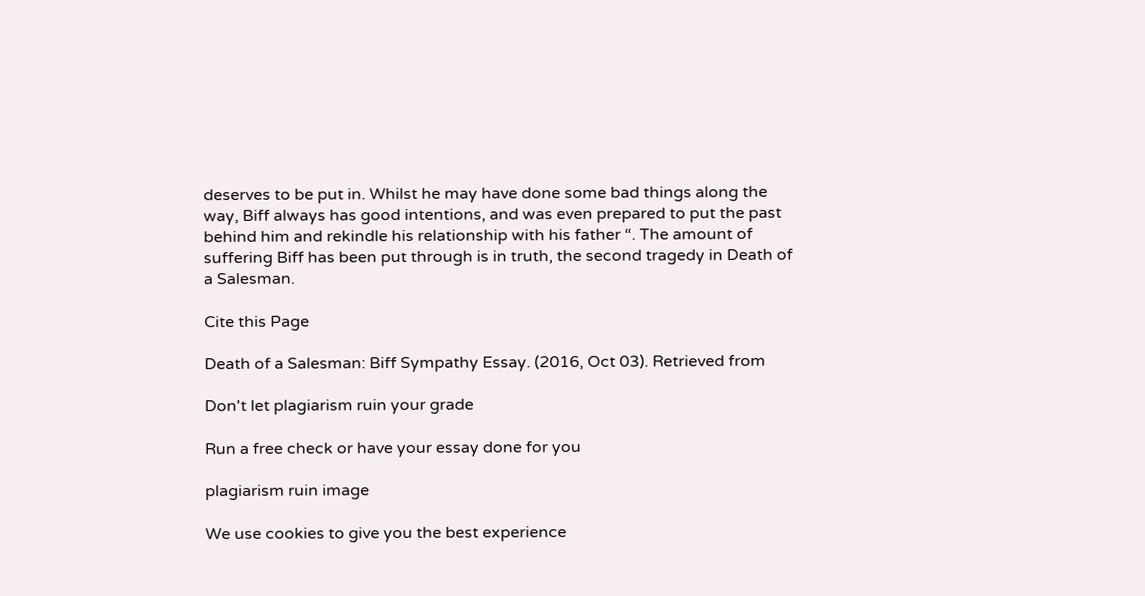deserves to be put in. Whilst he may have done some bad things along the way, Biff always has good intentions, and was even prepared to put the past behind him and rekindle his relationship with his father “. The amount of suffering Biff has been put through is in truth, the second tragedy in Death of a Salesman.

Cite this Page

Death of a Salesman: Biff Sympathy Essay. (2016, Oct 03). Retrieved from

Don't let plagiarism ruin your grade

Run a free check or have your essay done for you

plagiarism ruin image

We use cookies to give you the best experience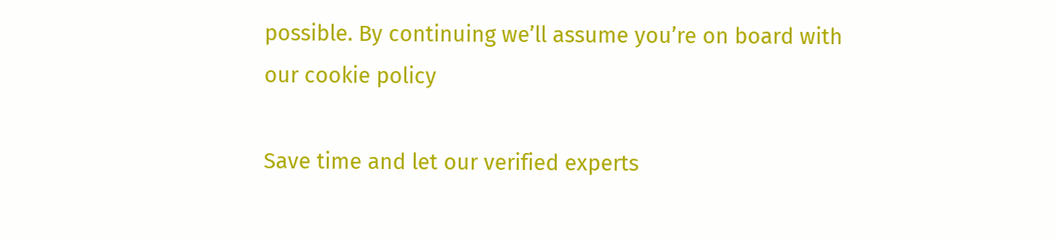possible. By continuing we’ll assume you’re on board with our cookie policy

Save time and let our verified experts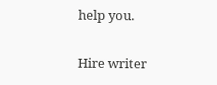help you.

Hire writer